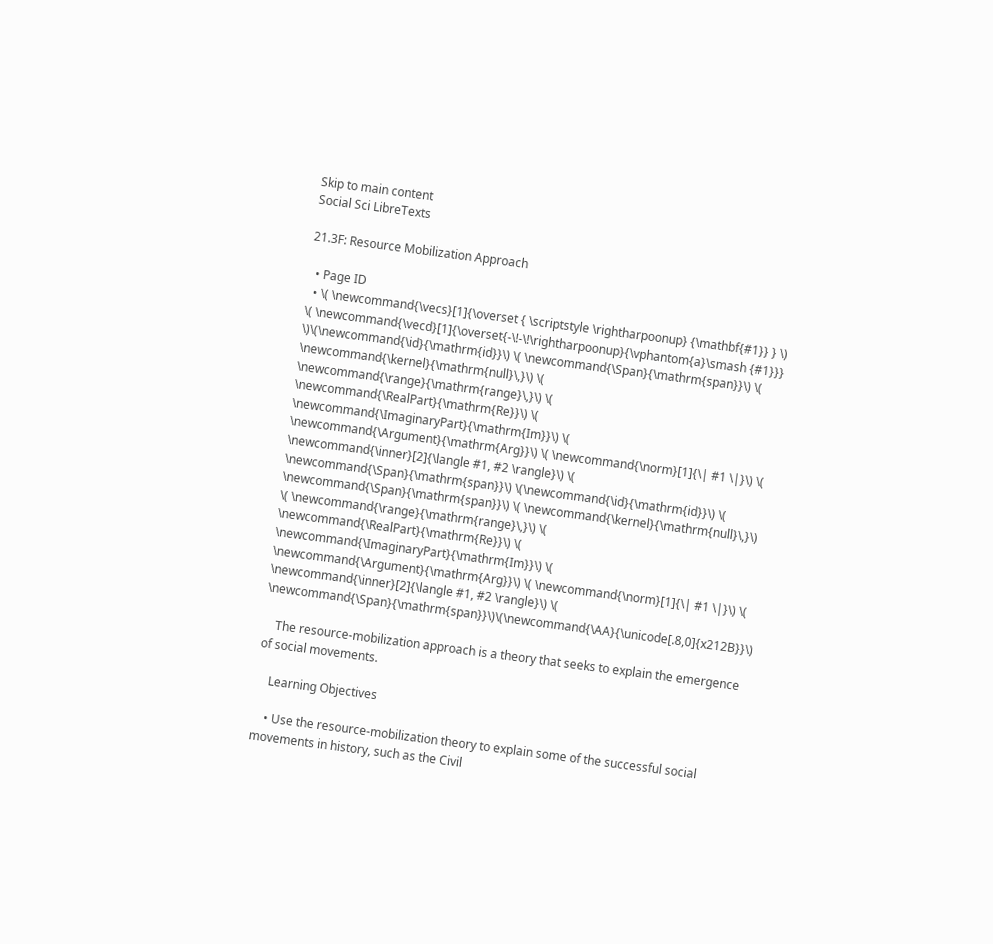Skip to main content
Social Sci LibreTexts

21.3F: Resource Mobilization Approach

  • Page ID
  • \( \newcommand{\vecs}[1]{\overset { \scriptstyle \rightharpoonup} {\mathbf{#1}} } \) \( \newcommand{\vecd}[1]{\overset{-\!-\!\rightharpoonup}{\vphantom{a}\smash {#1}}} \)\(\newcommand{\id}{\mathrm{id}}\) \( \newcommand{\Span}{\mathrm{span}}\) \( \newcommand{\kernel}{\mathrm{null}\,}\) \( \newcommand{\range}{\mathrm{range}\,}\) \( \newcommand{\RealPart}{\mathrm{Re}}\) \( \newcommand{\ImaginaryPart}{\mathrm{Im}}\) \( \newcommand{\Argument}{\mathrm{Arg}}\) \( \newcommand{\norm}[1]{\| #1 \|}\) \( \newcommand{\inner}[2]{\langle #1, #2 \rangle}\) \( \newcommand{\Span}{\mathrm{span}}\) \(\newcommand{\id}{\mathrm{id}}\) \( \newcommand{\Span}{\mathrm{span}}\) \( \newcommand{\kernel}{\mathrm{null}\,}\) \( \newcommand{\range}{\mathrm{range}\,}\) \( \newcommand{\RealPart}{\mathrm{Re}}\) \( \newcommand{\ImaginaryPart}{\mathrm{Im}}\) \( \newcommand{\Argument}{\mathrm{Arg}}\) \( \newcommand{\norm}[1]{\| #1 \|}\) \( \newcommand{\inner}[2]{\langle #1, #2 \rangle}\) \( \newcommand{\Span}{\mathrm{span}}\)\(\newcommand{\AA}{\unicode[.8,0]{x212B}}\)

    The resource-mobilization approach is a theory that seeks to explain the emergence of social movements.

    Learning Objectives

    • Use the resource-mobilization theory to explain some of the successful social movements in history, such as the Civil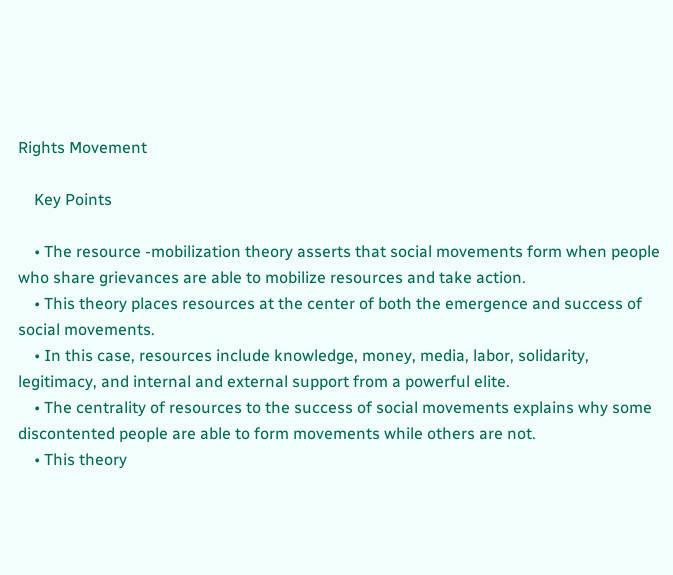Rights Movement

    Key Points

    • The resource -mobilization theory asserts that social movements form when people who share grievances are able to mobilize resources and take action.
    • This theory places resources at the center of both the emergence and success of social movements.
    • In this case, resources include knowledge, money, media, labor, solidarity, legitimacy, and internal and external support from a powerful elite.
    • The centrality of resources to the success of social movements explains why some discontented people are able to form movements while others are not.
    • This theory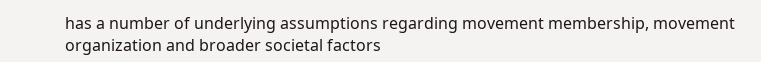has a number of underlying assumptions regarding movement membership, movement organization and broader societal factors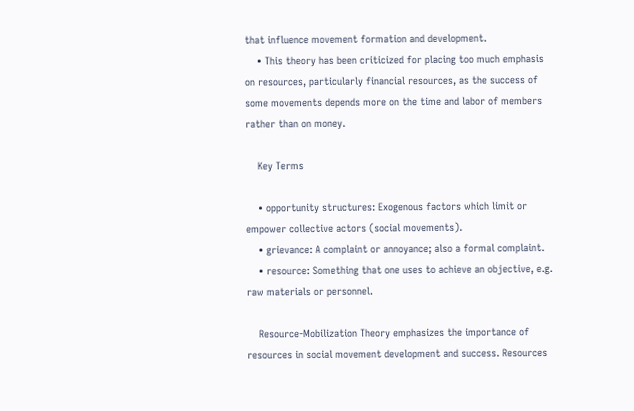that influence movement formation and development.
    • This theory has been criticized for placing too much emphasis on resources, particularly financial resources, as the success of some movements depends more on the time and labor of members rather than on money.

    Key Terms

    • opportunity structures: Exogenous factors which limit or empower collective actors (social movements).
    • grievance: A complaint or annoyance; also a formal complaint.
    • resource: Something that one uses to achieve an objective, e.g. raw materials or personnel.

    Resource-Mobilization Theory emphasizes the importance of resources in social movement development and success. Resources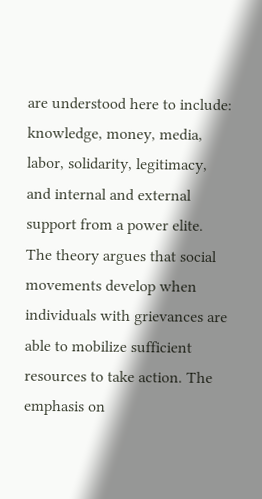are understood here to include: knowledge, money, media, labor, solidarity, legitimacy, and internal and external support from a power elite. The theory argues that social movements develop when individuals with grievances are able to mobilize sufficient resources to take action. The emphasis on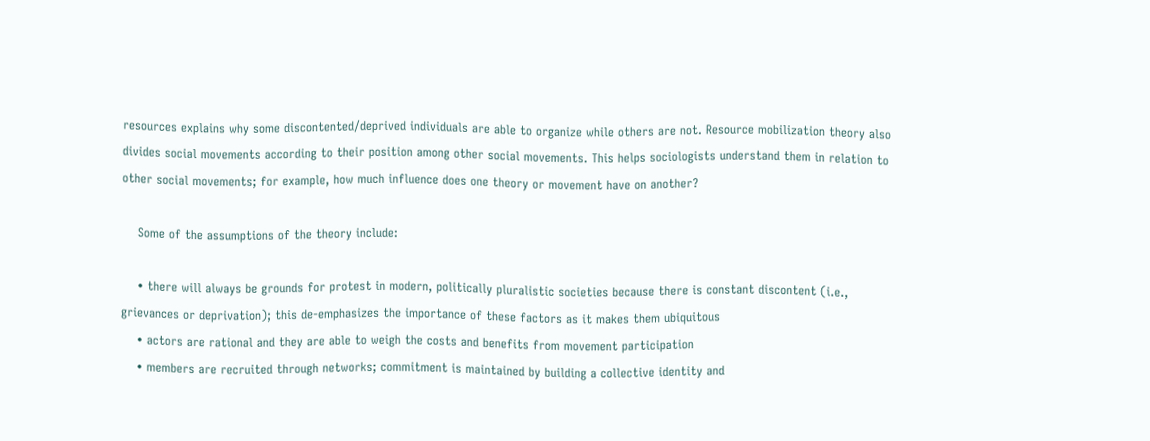resources explains why some discontented/deprived individuals are able to organize while others are not. Resource mobilization theory also divides social movements according to their position among other social movements. This helps sociologists understand them in relation to other social movements; for example, how much influence does one theory or movement have on another?

    Some of the assumptions of the theory include:

    • there will always be grounds for protest in modern, politically pluralistic societies because there is constant discontent (i.e., grievances or deprivation); this de-emphasizes the importance of these factors as it makes them ubiquitous
    • actors are rational and they are able to weigh the costs and benefits from movement participation
    • members are recruited through networks; commitment is maintained by building a collective identity and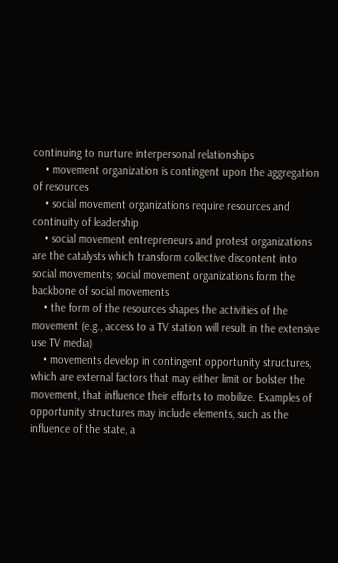continuing to nurture interpersonal relationships
    • movement organization is contingent upon the aggregation of resources
    • social movement organizations require resources and continuity of leadership
    • social movement entrepreneurs and protest organizations are the catalysts which transform collective discontent into social movements; social movement organizations form the backbone of social movements
    • the form of the resources shapes the activities of the movement (e.g., access to a TV station will result in the extensive use TV media)
    • movements develop in contingent opportunity structures, which are external factors that may either limit or bolster the movement, that influence their efforts to mobilize. Examples of opportunity structures may include elements, such as the influence of the state, a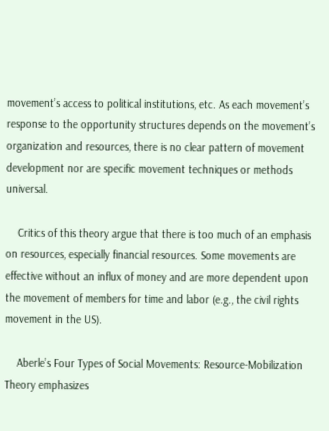movement’s access to political institutions, etc. As each movement’s response to the opportunity structures depends on the movement’s organization and resources, there is no clear pattern of movement development nor are specific movement techniques or methods universal.

    Critics of this theory argue that there is too much of an emphasis on resources, especially financial resources. Some movements are effective without an influx of money and are more dependent upon the movement of members for time and labor (e.g., the civil rights movement in the US).

    Aberle’s Four Types of Social Movements: Resource-Mobilization Theory emphasizes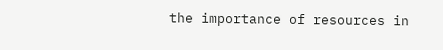the importance of resources in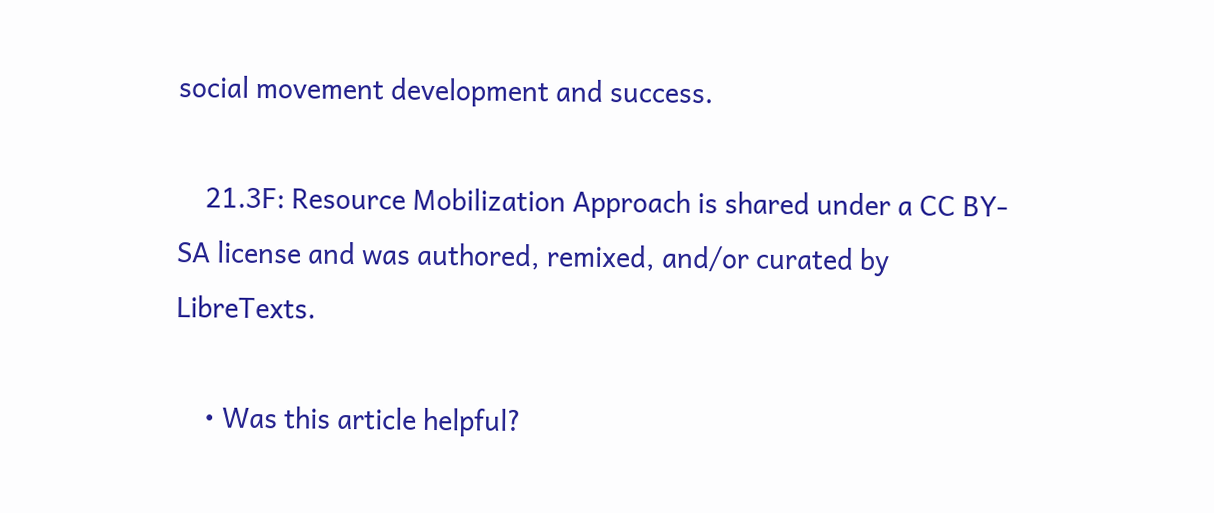social movement development and success.

    21.3F: Resource Mobilization Approach is shared under a CC BY-SA license and was authored, remixed, and/or curated by LibreTexts.

    • Was this article helpful?